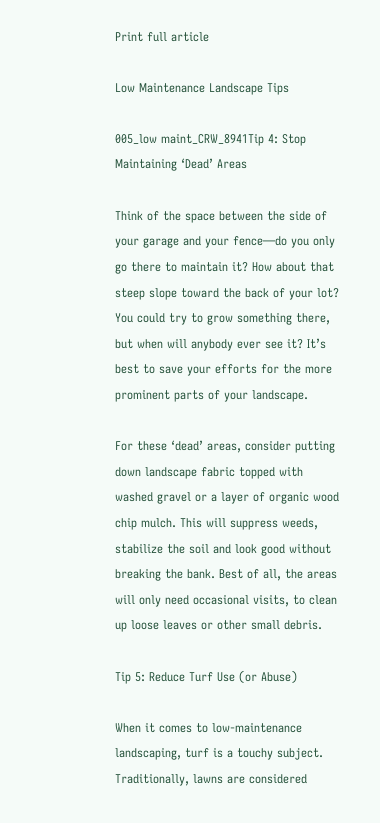Print full article

Low Maintenance Landscape Tips

005_low maint_CRW_8941Tip 4: Stop Maintaining ‘Dead’ Areas

Think of the space between the side of your garage and your fence—do you only go there to maintain it? How about that steep slope toward the back of your lot? You could try to grow something there, but when will anybody ever see it? It’s best to save your efforts for the more prominent parts of your landscape.

For these ‘dead’ areas, consider putting down landscape fabric topped with washed gravel or a layer of organic wood chip mulch. This will suppress weeds, stabilize the soil and look good without breaking the bank. Best of all, the areas will only need occasional visits, to clean up loose leaves or other small debris.

Tip 5: Reduce Turf Use (or Abuse)

When it comes to low-maintenance landscaping, turf is a touchy subject. Traditionally, lawns are considered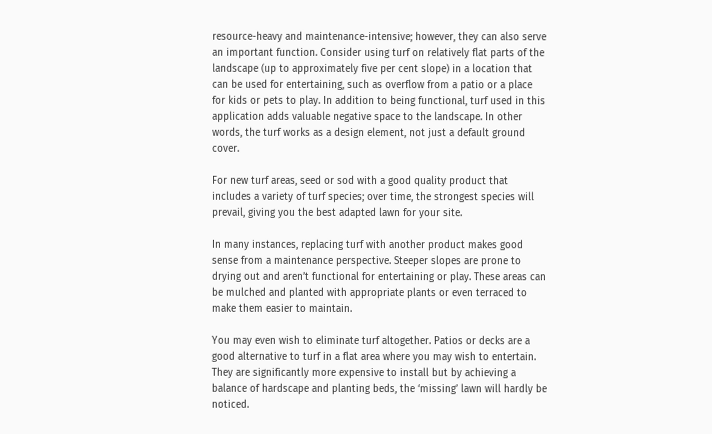resource-heavy and maintenance-intensive; however, they can also serve an important function. Consider using turf on relatively flat parts of the landscape (up to approximately five per cent slope) in a location that can be used for entertaining, such as overflow from a patio or a place for kids or pets to play. In addition to being functional, turf used in this application adds valuable negative space to the landscape. In other words, the turf works as a design element, not just a default ground cover.

For new turf areas, seed or sod with a good quality product that includes a variety of turf species; over time, the strongest species will prevail, giving you the best adapted lawn for your site.

In many instances, replacing turf with another product makes good sense from a maintenance perspective. Steeper slopes are prone to drying out and aren’t functional for entertaining or play. These areas can be mulched and planted with appropriate plants or even terraced to make them easier to maintain.

You may even wish to eliminate turf altogether. Patios or decks are a good alternative to turf in a flat area where you may wish to entertain. They are significantly more expensive to install but by achieving a balance of hardscape and planting beds, the ‘missing’ lawn will hardly be noticed.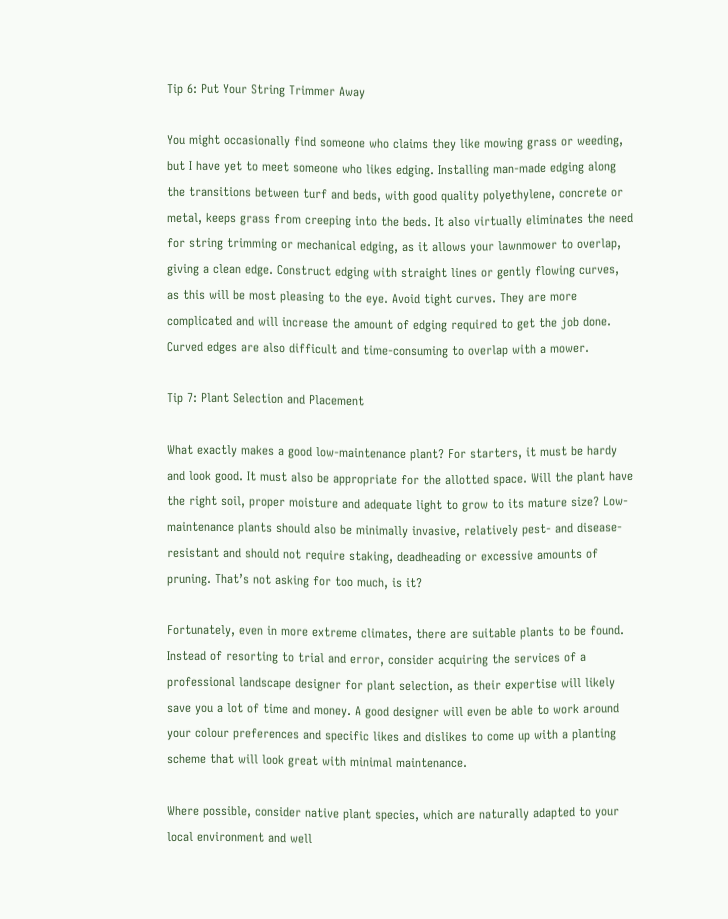Tip 6: Put Your String Trimmer Away

You might occasionally find someone who claims they like mowing grass or weeding, but I have yet to meet someone who likes edging. Installing man-made edging along the transitions between turf and beds, with good quality polyethylene, concrete or metal, keeps grass from creeping into the beds. It also virtually eliminates the need for string trimming or mechanical edging, as it allows your lawnmower to overlap, giving a clean edge. Construct edging with straight lines or gently flowing curves, as this will be most pleasing to the eye. Avoid tight curves. They are more complicated and will increase the amount of edging required to get the job done. Curved edges are also difficult and time-consuming to overlap with a mower.

Tip 7: Plant Selection and Placement

What exactly makes a good low-maintenance plant? For starters, it must be hardy and look good. It must also be appropriate for the allotted space. Will the plant have the right soil, proper moisture and adequate light to grow to its mature size? Low-maintenance plants should also be minimally invasive, relatively pest- and disease-resistant and should not require staking, deadheading or excessive amounts of pruning. That’s not asking for too much, is it?

Fortunately, even in more extreme climates, there are suitable plants to be found. Instead of resorting to trial and error, consider acquiring the services of a professional landscape designer for plant selection, as their expertise will likely save you a lot of time and money. A good designer will even be able to work around your colour preferences and specific likes and dislikes to come up with a planting scheme that will look great with minimal maintenance.

Where possible, consider native plant species, which are naturally adapted to your local environment and well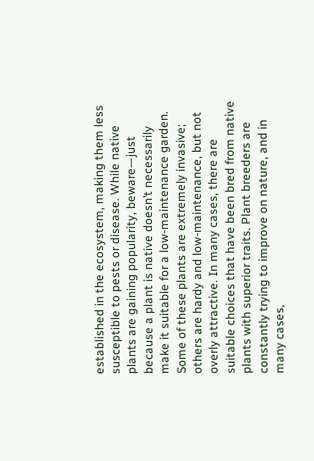established in the ecosystem, making them less susceptible to pests or disease. While native plants are gaining popularity, beware—just because a plant is native doesn’t necessarily make it suitable for a low-maintenance garden. Some of these plants are extremely invasive; others are hardy and low-maintenance, but not overly attractive. In many cases, there are suitable choices that have been bred from native plants with superior traits. Plant breeders are constantly trying to improve on nature, and in many cases,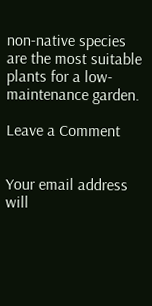non-native species are the most suitable plants for a low-maintenance garden.

Leave a Comment


Your email address will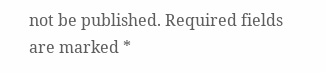not be published. Required fields are marked *